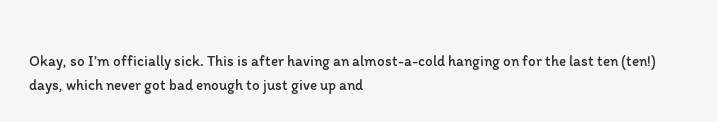Okay, so I’m officially sick. This is after having an almost-a-cold hanging on for the last ten (ten!) days, which never got bad enough to just give up and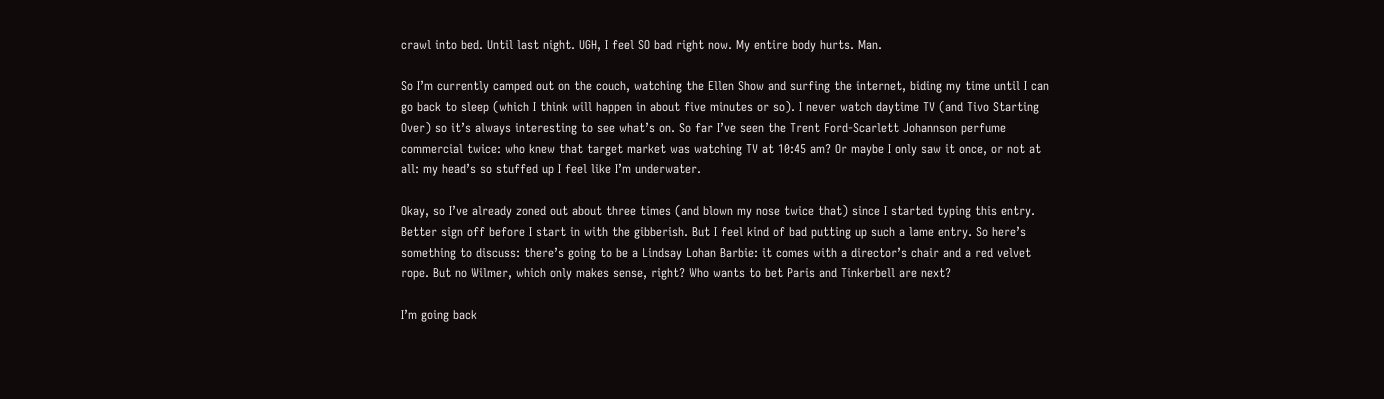crawl into bed. Until last night. UGH, I feel SO bad right now. My entire body hurts. Man.

So I’m currently camped out on the couch, watching the Ellen Show and surfing the internet, biding my time until I can go back to sleep (which I think will happen in about five minutes or so). I never watch daytime TV (and Tivo Starting Over) so it’s always interesting to see what’s on. So far I’ve seen the Trent Ford-Scarlett Johannson perfume commercial twice: who knew that target market was watching TV at 10:45 am? Or maybe I only saw it once, or not at all: my head’s so stuffed up I feel like I’m underwater.

Okay, so I’ve already zoned out about three times (and blown my nose twice that) since I started typing this entry. Better sign off before I start in with the gibberish. But I feel kind of bad putting up such a lame entry. So here’s something to discuss: there’s going to be a Lindsay Lohan Barbie: it comes with a director’s chair and a red velvet rope. But no Wilmer, which only makes sense, right? Who wants to bet Paris and Tinkerbell are next?

I’m going back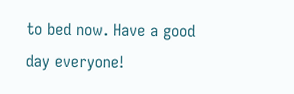to bed now. Have a good day everyone!